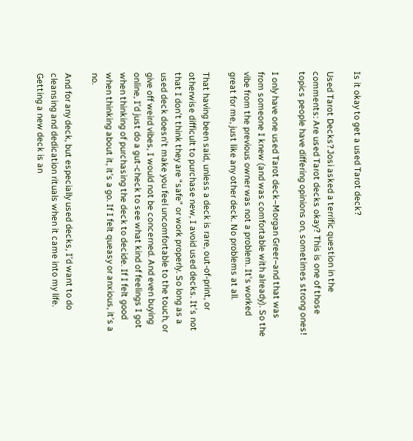Is it okay to get a used Tarot deck?

Used Tarot Decks?Josi asked a terrific question in the comments: Are used Tarot decks okay? This is one of those topics people have differing opinions on, sometimes strong ones!

I only have one used Tarot deck–Morgan Greer–and that was from someone I knew (and was comfortable with already). So the vibe from the previous owner was not a problem. It’s worked great for me, just like any other deck. No problems at all.

That having been said, unless a deck is rare, out-of-print, or otherwise difficult to purchase new, I avoid used decks. It’s not that I don’t think they are “safe” or work properly. So long as a used deck doesn’t make you feel uncomfortable to the touch, or give off weird vibes, I would not be concerned. And even buying online, I’d just do a gut-check to see what kind of feelings I got when thinking of purchasing the deck to decide. If I felt good when thinking about it, it’s a go. If I felt queasy or anxious, it’s a no.

And for any deck, but especially used decks, I’d want to do cleansing and dedication rituals when it came into my life. Getting a new deck is an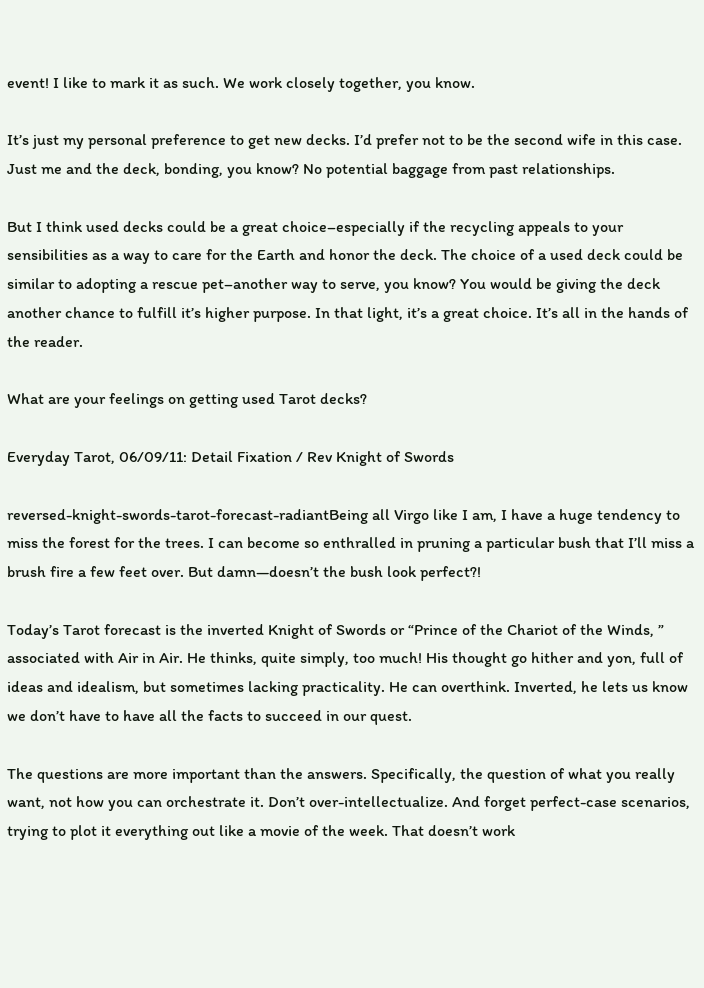event! I like to mark it as such. We work closely together, you know.

It’s just my personal preference to get new decks. I’d prefer not to be the second wife in this case. Just me and the deck, bonding, you know? No potential baggage from past relationships.

But I think used decks could be a great choice–especially if the recycling appeals to your sensibilities as a way to care for the Earth and honor the deck. The choice of a used deck could be similar to adopting a rescue pet–another way to serve, you know? You would be giving the deck another chance to fulfill it’s higher purpose. In that light, it’s a great choice. It’s all in the hands of the reader.

What are your feelings on getting used Tarot decks?

Everyday Tarot, 06/09/11: Detail Fixation / Rev Knight of Swords

reversed-knight-swords-tarot-forecast-radiantBeing all Virgo like I am, I have a huge tendency to miss the forest for the trees. I can become so enthralled in pruning a particular bush that I’ll miss a brush fire a few feet over. But damn—doesn’t the bush look perfect?!

Today’s Tarot forecast is the inverted Knight of Swords or “Prince of the Chariot of the Winds, ” associated with Air in Air. He thinks, quite simply, too much! His thought go hither and yon, full of ideas and idealism, but sometimes lacking practicality. He can overthink. Inverted, he lets us know we don’t have to have all the facts to succeed in our quest.

The questions are more important than the answers. Specifically, the question of what you really want, not how you can orchestrate it. Don’t over-intellectualize. And forget perfect-case scenarios, trying to plot it everything out like a movie of the week. That doesn’t work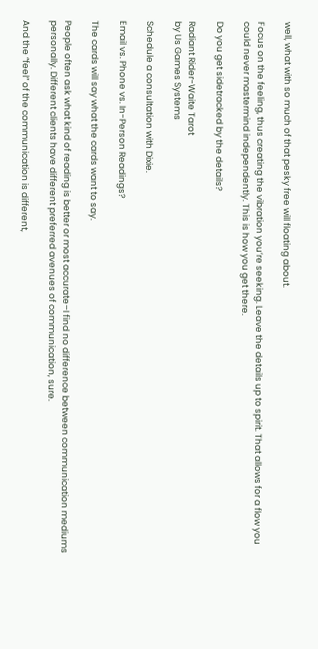well, what with so much of that pesky free will floating about.

Focus on the feeling, thus creating the vibration you’re seeking. Leave the details up to spirit. That allows for a flow you could never mastermind independently. This is how you get there.

Do you get sidetracked by the details?

Radiant Rider-Waite Tarot
by Us Games Systems

Schedule a consultation with Dixie.

Email vs. Phone vs. In-Person Readings?

The cards will say what the cards want to say.

People often ask what kind of reading is better or most accurate–I find no difference between communication mediums personally. Different clients have different preferred avenues of communication, sure.

And the “feel” of the communication is different,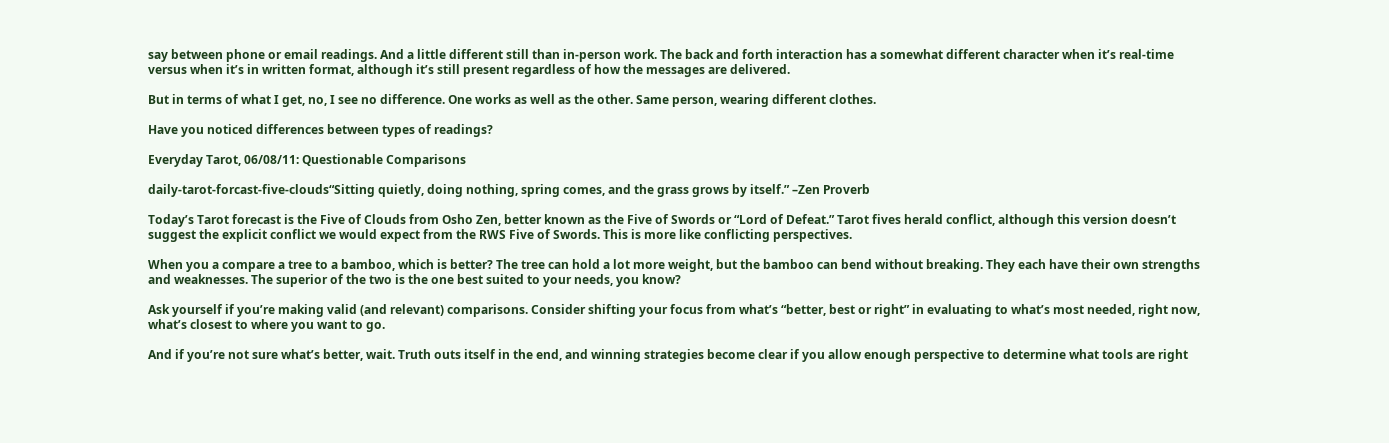say between phone or email readings. And a little different still than in-person work. The back and forth interaction has a somewhat different character when it’s real-time versus when it’s in written format, although it’s still present regardless of how the messages are delivered.

But in terms of what I get, no, I see no difference. One works as well as the other. Same person, wearing different clothes.

Have you noticed differences between types of readings?

Everyday Tarot, 06/08/11: Questionable Comparisons

daily-tarot-forcast-five-clouds“Sitting quietly, doing nothing, spring comes, and the grass grows by itself.” –Zen Proverb

Today’s Tarot forecast is the Five of Clouds from Osho Zen, better known as the Five of Swords or “Lord of Defeat.” Tarot fives herald conflict, although this version doesn’t suggest the explicit conflict we would expect from the RWS Five of Swords. This is more like conflicting perspectives.

When you a compare a tree to a bamboo, which is better? The tree can hold a lot more weight, but the bamboo can bend without breaking. They each have their own strengths and weaknesses. The superior of the two is the one best suited to your needs, you know?

Ask yourself if you’re making valid (and relevant) comparisons. Consider shifting your focus from what’s “better, best or right” in evaluating to what’s most needed, right now, what’s closest to where you want to go.

And if you’re not sure what’s better, wait. Truth outs itself in the end, and winning strategies become clear if you allow enough perspective to determine what tools are right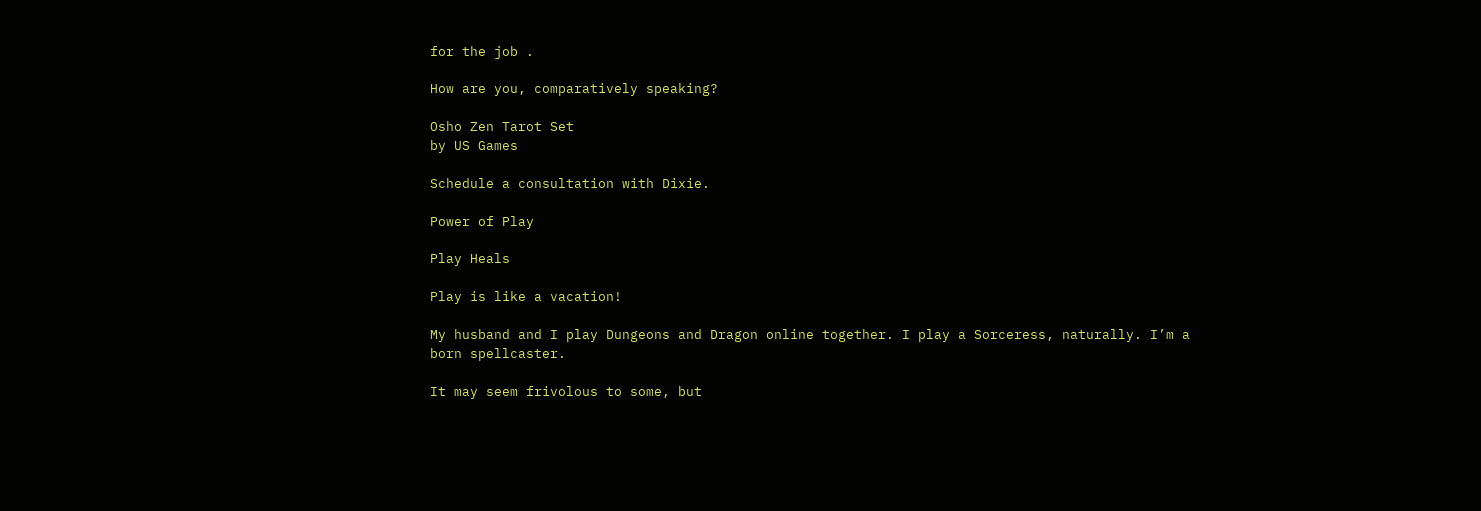for the job .

How are you, comparatively speaking?

Osho Zen Tarot Set
by US Games

Schedule a consultation with Dixie.

Power of Play

Play Heals

Play is like a vacation!

My husband and I play Dungeons and Dragon online together. I play a Sorceress, naturally. I’m a born spellcaster.

It may seem frivolous to some, but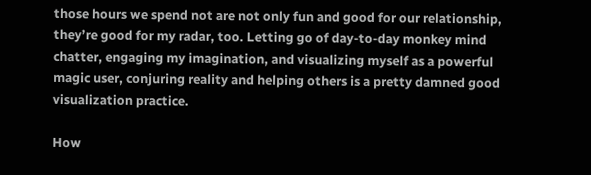those hours we spend not are not only fun and good for our relationship, they’re good for my radar, too. Letting go of day-to-day monkey mind chatter, engaging my imagination, and visualizing myself as a powerful magic user, conjuring reality and helping others is a pretty damned good visualization practice.

How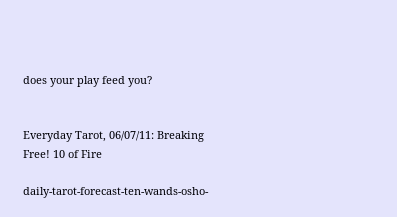does your play feed you?


Everyday Tarot, 06/07/11: Breaking Free! 10 of Fire

daily-tarot-forecast-ten-wands-osho-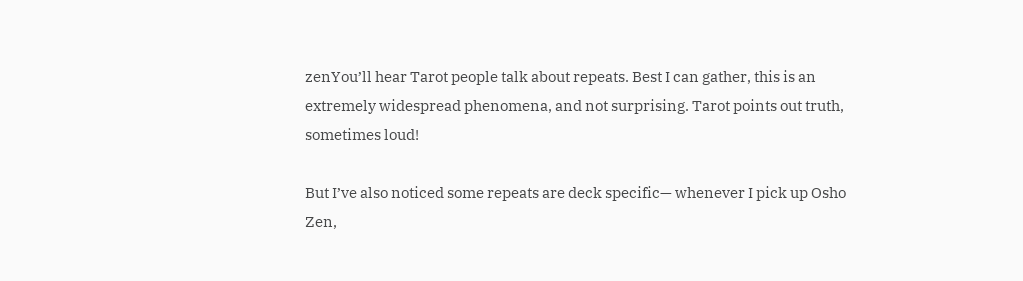zenYou’ll hear Tarot people talk about repeats. Best I can gather, this is an extremely widespread phenomena, and not surprising. Tarot points out truth, sometimes loud!

But I’ve also noticed some repeats are deck specific— whenever I pick up Osho Zen,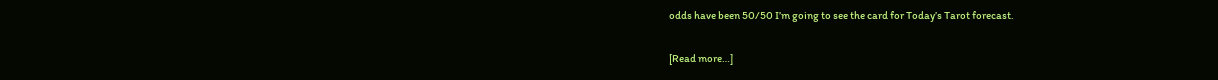odds have been 50/50 I’m going to see the card for Today’s Tarot forecast.

[Read more…]